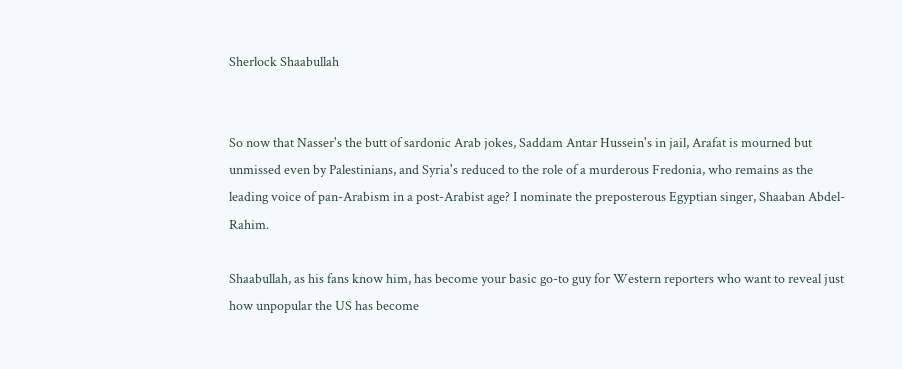Sherlock Shaabullah


So now that Nasser's the butt of sardonic Arab jokes, Saddam Antar Hussein's in jail, Arafat is mourned but unmissed even by Palestinians, and Syria's reduced to the role of a murderous Fredonia, who remains as the leading voice of pan-Arabism in a post-Arabist age? I nominate the preposterous Egyptian singer, Shaaban Abdel-Rahim.

Shaabullah, as his fans know him, has become your basic go-to guy for Western reporters who want to reveal just how unpopular the US has become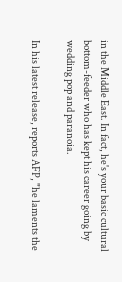in the Middle East. In fact, he's your basic cultural bottom-feeder who has kept his career going by wedding pop and paranoia.

In his latest release, reports AFP, "he laments the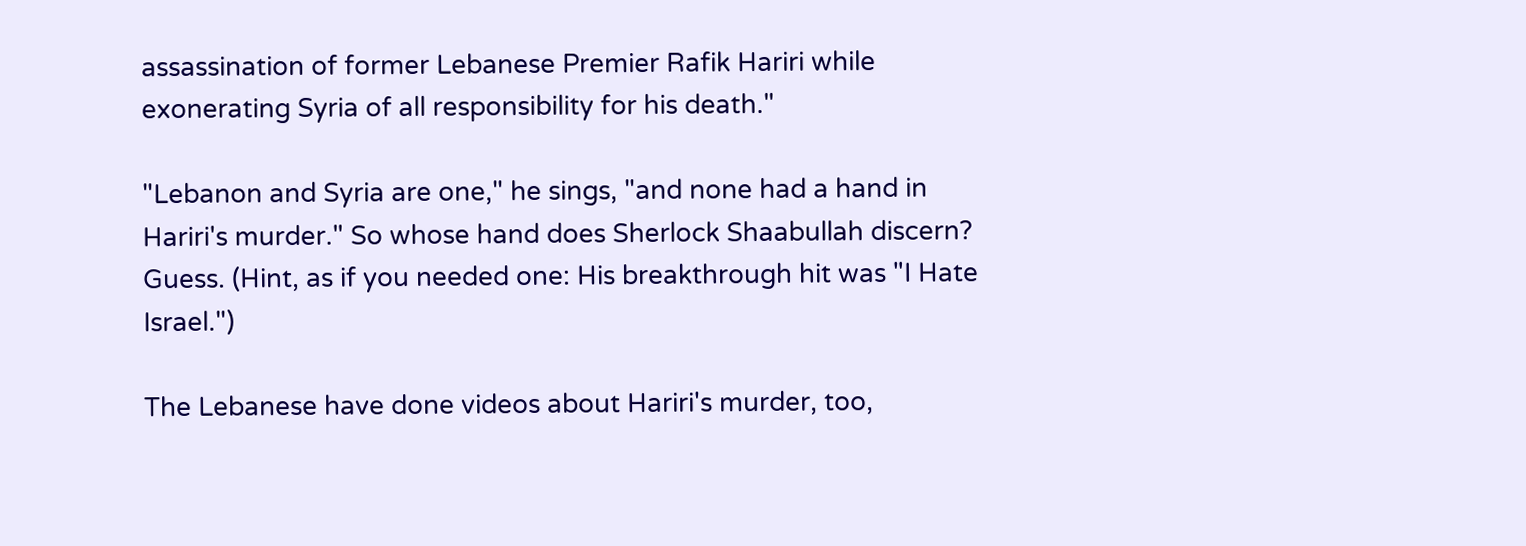assassination of former Lebanese Premier Rafik Hariri while exonerating Syria of all responsibility for his death."

"Lebanon and Syria are one," he sings, "and none had a hand in Hariri's murder." So whose hand does Sherlock Shaabullah discern? Guess. (Hint, as if you needed one: His breakthrough hit was "I Hate Israel.")

The Lebanese have done videos about Hariri's murder, too,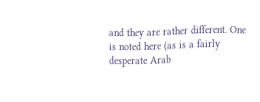and they are rather different. One is noted here (as is a fairly desperate Arab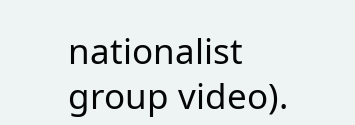nationalist group video).